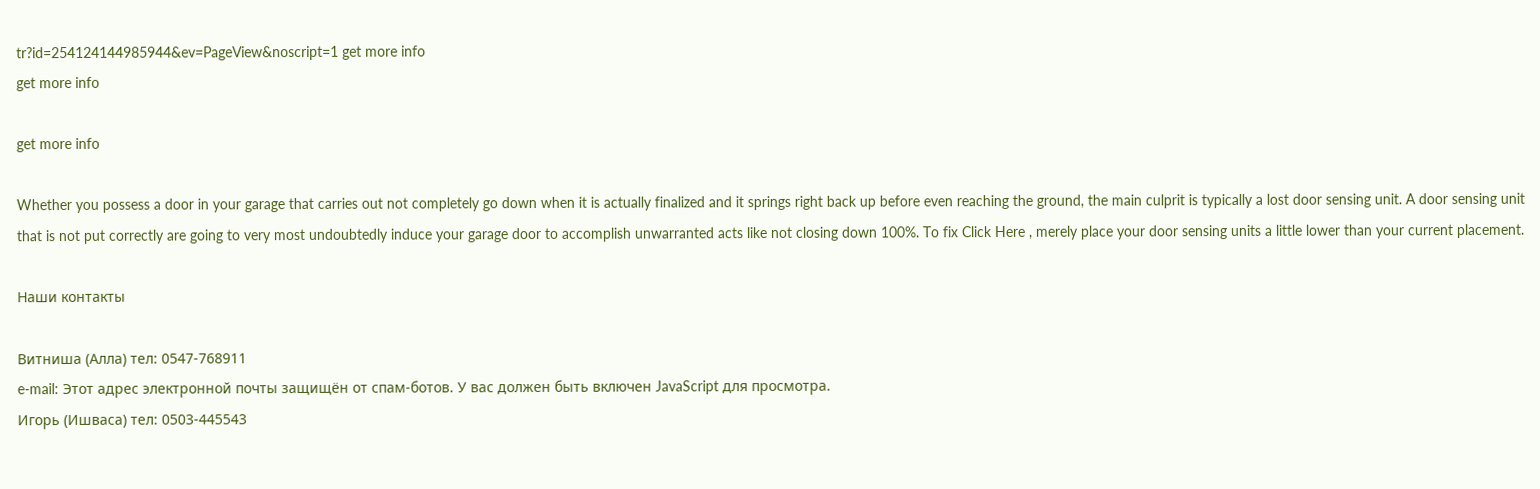tr?id=254124144985944&ev=PageView&noscript=1 get more info
get more info

get more info

Whether you possess a door in your garage that carries out not completely go down when it is actually finalized and it springs right back up before even reaching the ground, the main culprit is typically a lost door sensing unit. A door sensing unit that is not put correctly are going to very most undoubtedly induce your garage door to accomplish unwarranted acts like not closing down 100%. To fix Click Here , merely place your door sensing units a little lower than your current placement.

Наши контакты

Витниша (Алла) тел: 0547-768911
e-mail: Этот адрес электронной почты защищён от спам-ботов. У вас должен быть включен JavaScript для просмотра.
Игорь (Ишваса) тел: 0503-445543